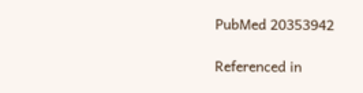PubMed 20353942

Referenced in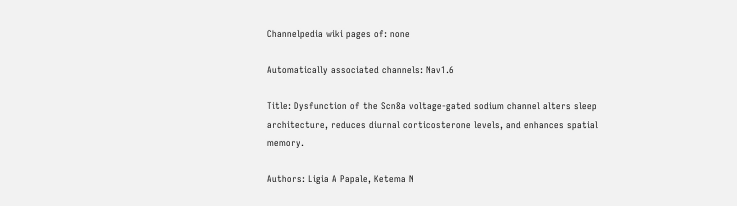Channelpedia wiki pages of: none

Automatically associated channels: Nav1.6

Title: Dysfunction of the Scn8a voltage-gated sodium channel alters sleep architecture, reduces diurnal corticosterone levels, and enhances spatial memory.

Authors: Ligia A Papale, Ketema N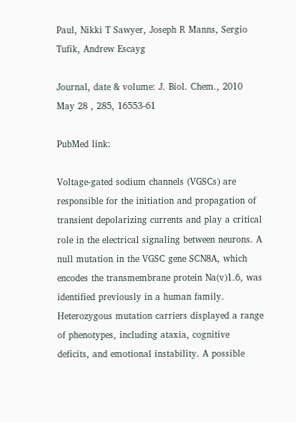Paul, Nikki T Sawyer, Joseph R Manns, Sergio Tufik, Andrew Escayg

Journal, date & volume: J. Biol. Chem., 2010 May 28 , 285, 16553-61

PubMed link:

Voltage-gated sodium channels (VGSCs) are responsible for the initiation and propagation of transient depolarizing currents and play a critical role in the electrical signaling between neurons. A null mutation in the VGSC gene SCN8A, which encodes the transmembrane protein Na(v)1.6, was identified previously in a human family. Heterozygous mutation carriers displayed a range of phenotypes, including ataxia, cognitive deficits, and emotional instability. A possible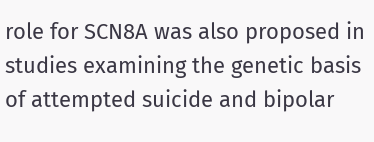role for SCN8A was also proposed in studies examining the genetic basis of attempted suicide and bipolar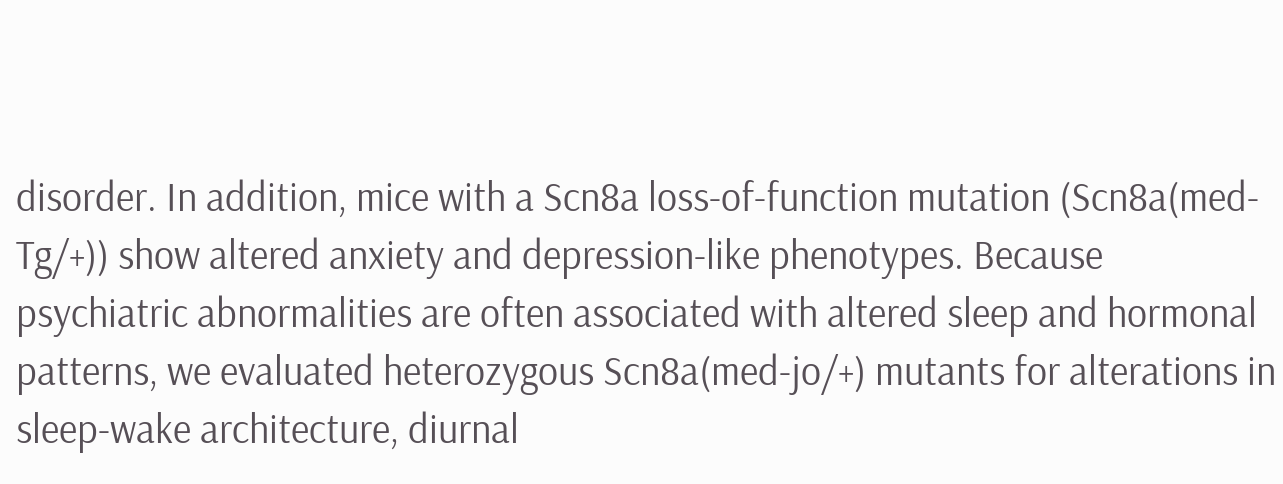disorder. In addition, mice with a Scn8a loss-of-function mutation (Scn8a(med-Tg/+)) show altered anxiety and depression-like phenotypes. Because psychiatric abnormalities are often associated with altered sleep and hormonal patterns, we evaluated heterozygous Scn8a(med-jo/+) mutants for alterations in sleep-wake architecture, diurnal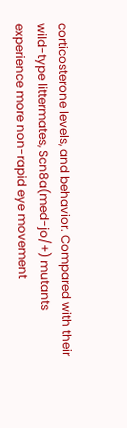corticosterone levels, and behavior. Compared with their wild-type littermates, Scn8a(med-jo/+) mutants experience more non-rapid eye movement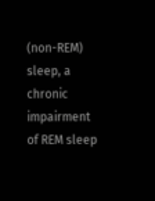(non-REM) sleep, a chronic impairment of REM sleep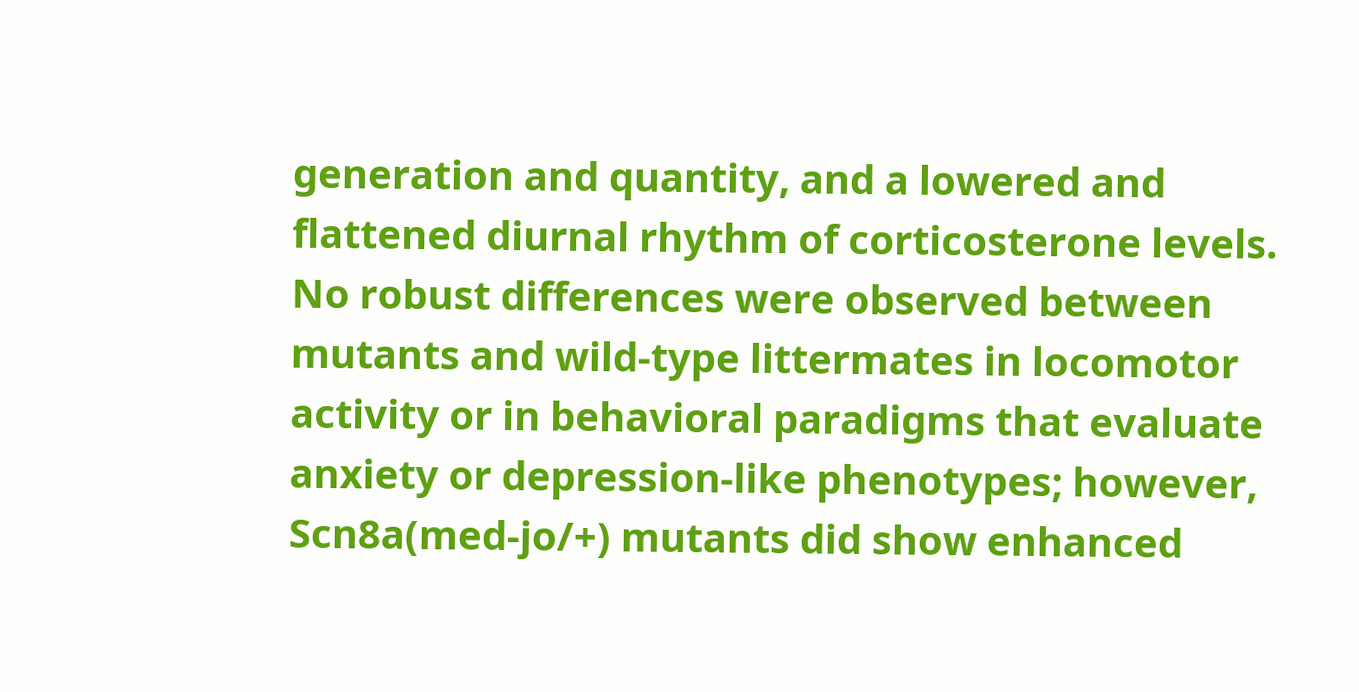generation and quantity, and a lowered and flattened diurnal rhythm of corticosterone levels. No robust differences were observed between mutants and wild-type littermates in locomotor activity or in behavioral paradigms that evaluate anxiety or depression-like phenotypes; however, Scn8a(med-jo/+) mutants did show enhanced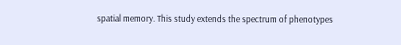spatial memory. This study extends the spectrum of phenotypes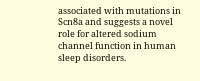associated with mutations in Scn8a and suggests a novel role for altered sodium channel function in human sleep disorders.